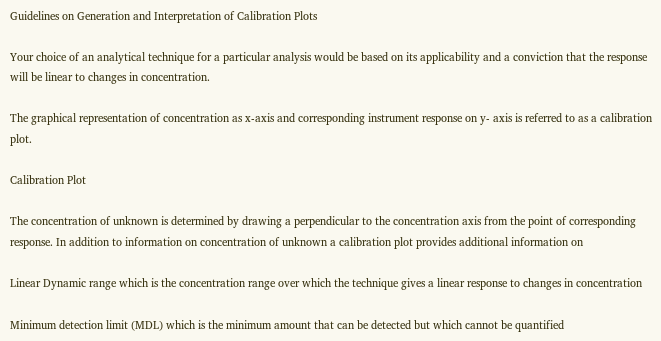Guidelines on Generation and Interpretation of Calibration Plots

Your choice of an analytical technique for a particular analysis would be based on its applicability and a conviction that the response will be linear to changes in concentration.

The graphical representation of concentration as x-axis and corresponding instrument response on y- axis is referred to as a calibration plot.

Calibration Plot

The concentration of unknown is determined by drawing a perpendicular to the concentration axis from the point of corresponding response. In addition to information on concentration of unknown a calibration plot provides additional information on

Linear Dynamic range which is the concentration range over which the technique gives a linear response to changes in concentration

Minimum detection limit (MDL) which is the minimum amount that can be detected but which cannot be quantified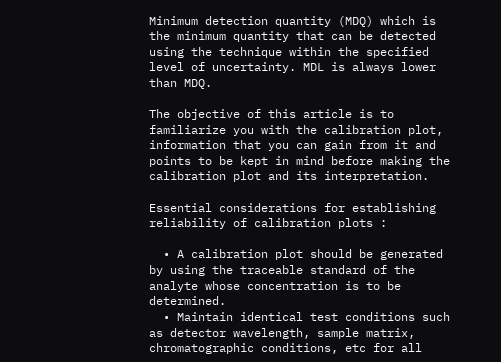Minimum detection quantity (MDQ) which is the minimum quantity that can be detected using the technique within the specified level of uncertainty. MDL is always lower than MDQ.

The objective of this article is to familiarize you with the calibration plot, information that you can gain from it and points to be kept in mind before making the calibration plot and its interpretation.

Essential considerations for establishing reliability of calibration plots :

  • A calibration plot should be generated by using the traceable standard of the analyte whose concentration is to be determined.
  • Maintain identical test conditions such as detector wavelength, sample matrix, chromatographic conditions, etc for all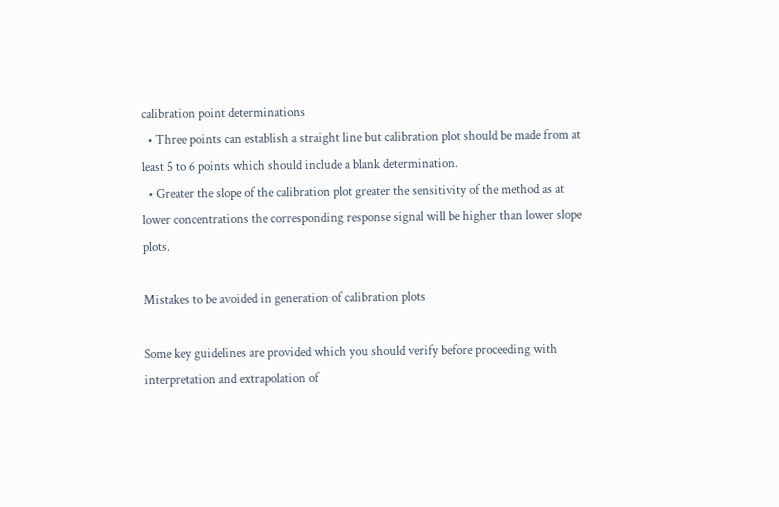calibration point determinations
  • Three points can establish a straight line but calibration plot should be made from at least 5 to 6 points which should include a blank determination.
  • Greater the slope of the calibration plot greater the sensitivity of the method as at lower concentrations the corresponding response signal will be higher than lower slope plots.

Mistakes to be avoided in generation of calibration plots

Some key guidelines are provided which you should verify before proceeding with interpretation and extrapolation of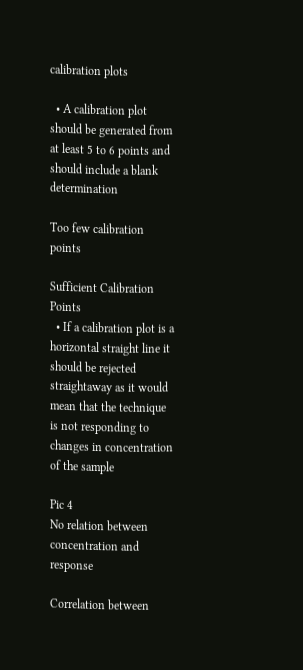calibration plots

  • A calibration plot should be generated from at least 5 to 6 points and should include a blank determination

Too few calibration points

Sufficient Calibration Points
  • If a calibration plot is a horizontal straight line it should be rejected straightaway as it would mean that the technique is not responding to changes in concentration of the sample

Pic 4
No relation between concentration and response

Correlation between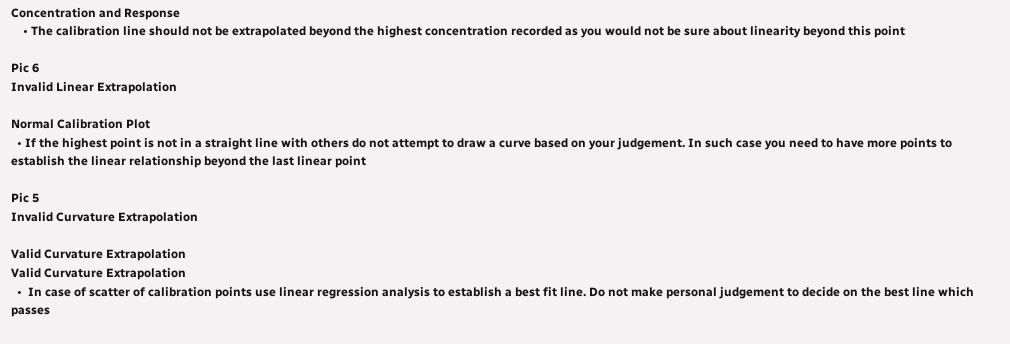Concentration and Response
    • The calibration line should not be extrapolated beyond the highest concentration recorded as you would not be sure about linearity beyond this point

Pic 6
Invalid Linear Extrapolation

Normal Calibration Plot
  • If the highest point is not in a straight line with others do not attempt to draw a curve based on your judgement. In such case you need to have more points to establish the linear relationship beyond the last linear point

Pic 5
Invalid Curvature Extrapolation

Valid Curvature Extrapolation
Valid Curvature Extrapolation
  •  In case of scatter of calibration points use linear regression analysis to establish a best fit line. Do not make personal judgement to decide on the best line which passes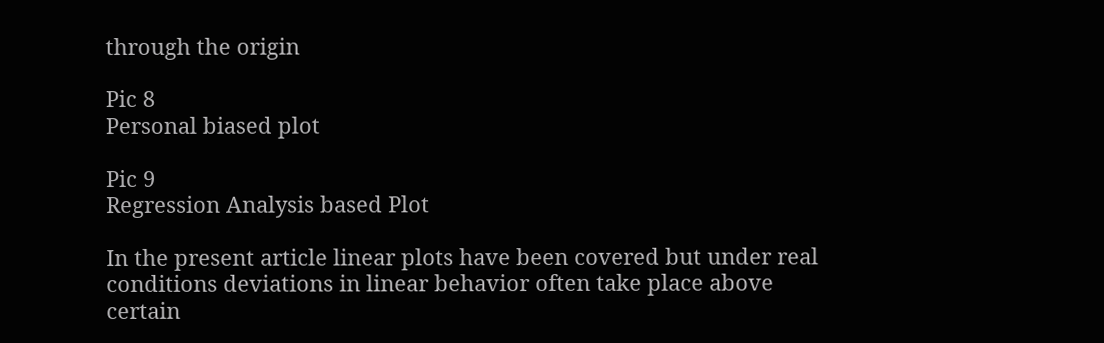through the origin

Pic 8
Personal biased plot

Pic 9
Regression Analysis based Plot

In the present article linear plots have been covered but under real conditions deviations in linear behavior often take place above certain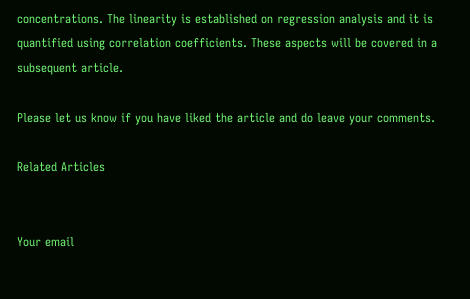concentrations. The linearity is established on regression analysis and it is quantified using correlation coefficients. These aspects will be covered in a subsequent article.

Please let us know if you have liked the article and do leave your comments.

Related Articles


Your email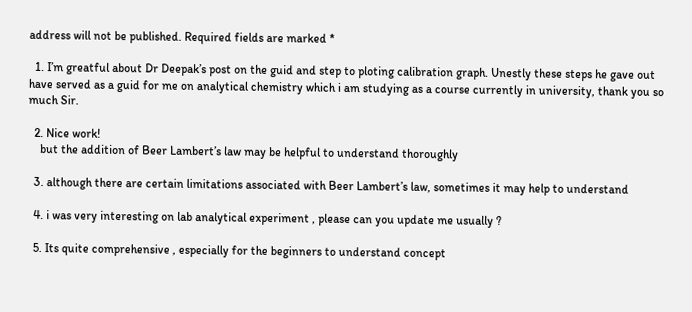address will not be published. Required fields are marked *

  1. I’m greatful about Dr Deepak’s post on the guid and step to ploting calibration graph. Unestly these steps he gave out have served as a guid for me on analytical chemistry which i am studying as a course currently in university, thank you so much Sir.

  2. Nice work!
    but the addition of Beer Lambert’s law may be helpful to understand thoroughly

  3. although there are certain limitations associated with Beer Lambert’s law, sometimes it may help to understand

  4. i was very interesting on lab analytical experiment , please can you update me usually ?

  5. Its quite comprehensive , especially for the beginners to understand concept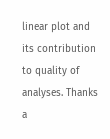linear plot and its contribution to quality of analyses. Thanks a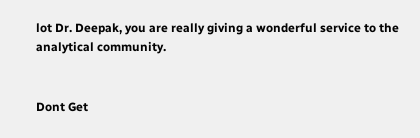lot Dr. Deepak, you are really giving a wonderful service to the analytical community.


Dont Get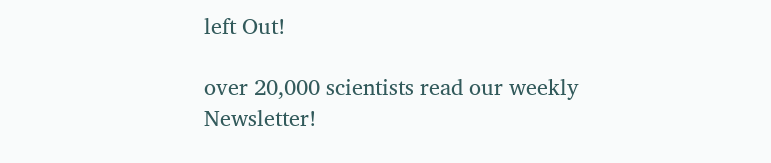left Out!

over 20,000 scientists read our weekly Newsletter!